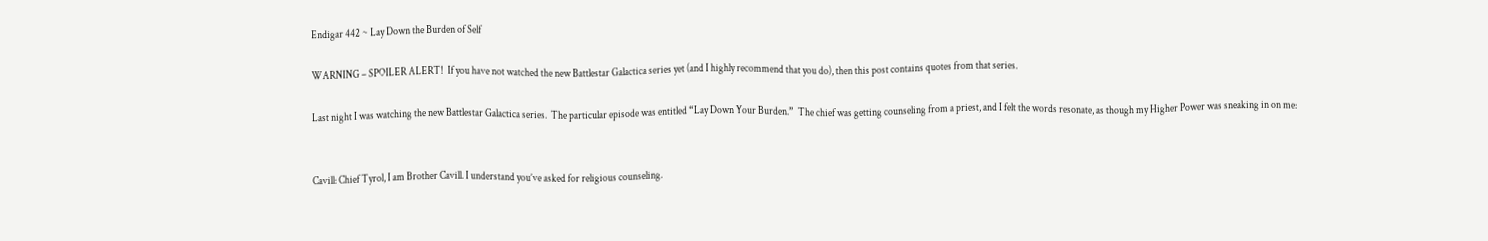Endigar 442 ~ Lay Down the Burden of Self

WARNING – SPOILER ALERT!  If you have not watched the new Battlestar Galactica series yet (and I highly recommend that you do), then this post contains quotes from that series.

Last night I was watching the new Battlestar Galactica series.  The particular episode was entitled “Lay Down Your Burden.”  The chief was getting counseling from a priest, and I felt the words resonate, as though my Higher Power was sneaking in on me:


Cavill: Chief Tyrol, I am Brother Cavill. I understand you’ve asked for religious counseling.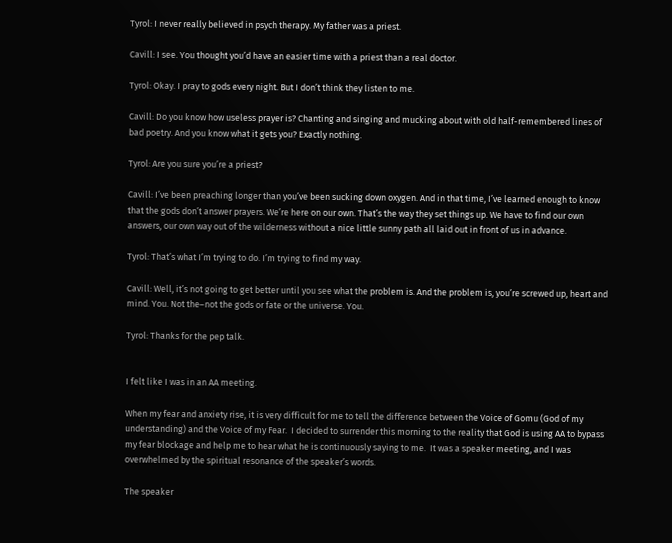Tyrol: I never really believed in psych therapy. My father was a priest.

Cavill: I see. You thought you’d have an easier time with a priest than a real doctor.

Tyrol: Okay. I pray to gods every night. But I don’t think they listen to me.

Cavill: Do you know how useless prayer is? Chanting and singing and mucking about with old half-remembered lines of bad poetry. And you know what it gets you? Exactly nothing.

Tyrol: Are you sure you’re a priest?

Cavill: I’ve been preaching longer than you’ve been sucking down oxygen. And in that time, I’ve learned enough to know that the gods don’t answer prayers. We’re here on our own. That’s the way they set things up. We have to find our own answers, our own way out of the wilderness without a nice little sunny path all laid out in front of us in advance.

Tyrol: That’s what I’m trying to do. I’m trying to find my way.

Cavill: Well, it’s not going to get better until you see what the problem is. And the problem is, you’re screwed up, heart and mind. You. Not the–not the gods or fate or the universe. You.

Tyrol: Thanks for the pep talk.


I felt like I was in an AA meeting.

When my fear and anxiety rise, it is very difficult for me to tell the difference between the Voice of Gomu (God of my understanding) and the Voice of my Fear.  I decided to surrender this morning to the reality that God is using AA to bypass my fear blockage and help me to hear what he is continuously saying to me.  It was a speaker meeting, and I was overwhelmed by the spiritual resonance of the speaker’s words.

The speaker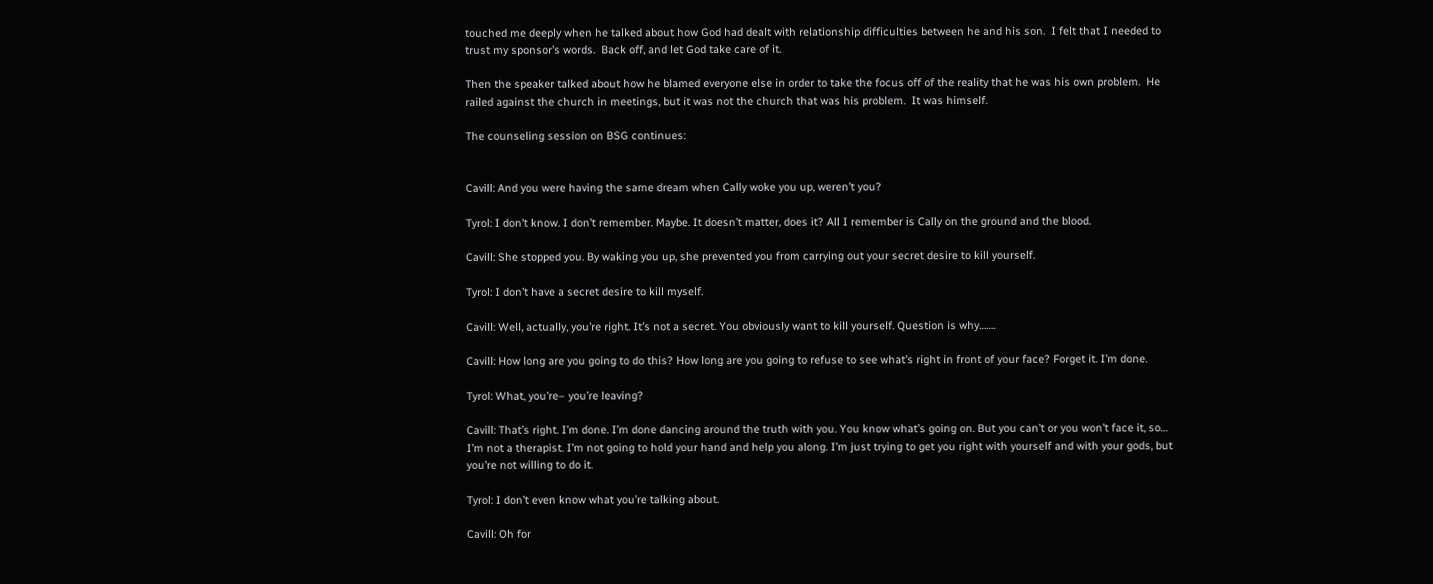touched me deeply when he talked about how God had dealt with relationship difficulties between he and his son.  I felt that I needed to trust my sponsor’s words.  Back off, and let God take care of it.

Then the speaker talked about how he blamed everyone else in order to take the focus off of the reality that he was his own problem.  He railed against the church in meetings, but it was not the church that was his problem.  It was himself.

The counseling session on BSG continues:


Cavill: And you were having the same dream when Cally woke you up, weren’t you?

Tyrol: I don’t know. I don’t remember. Maybe. It doesn’t matter, does it? All I remember is Cally on the ground and the blood.

Cavill: She stopped you. By waking you up, she prevented you from carrying out your secret desire to kill yourself.

Tyrol: I don’t have a secret desire to kill myself.

Cavill: Well, actually, you’re right. It’s not a secret. You obviously want to kill yourself. Question is why…….

Cavill: How long are you going to do this? How long are you going to refuse to see what’s right in front of your face? Forget it. I’m done.

Tyrol: What, you’re– you’re leaving?

Cavill: That’s right. I’m done. I’m done dancing around the truth with you. You know what’s going on. But you can’t or you won’t face it, so… I’m not a therapist. I’m not going to hold your hand and help you along. I’m just trying to get you right with yourself and with your gods, but you’re not willing to do it.

Tyrol: I don’t even know what you’re talking about.

Cavill: Oh for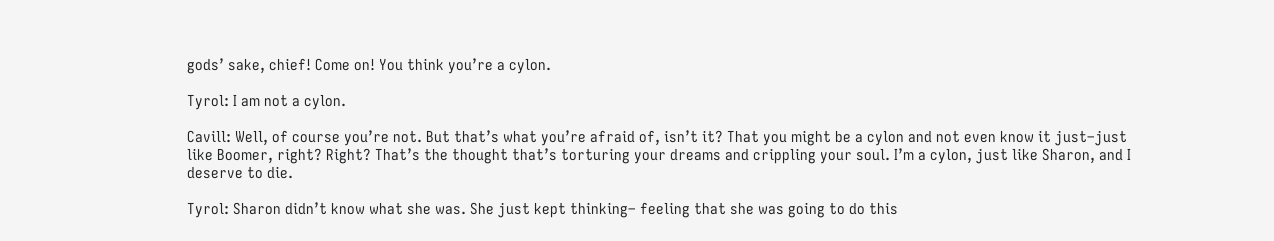gods’ sake, chief! Come on! You think you’re a cylon.

Tyrol: I am not a cylon.

Cavill: Well, of course you’re not. But that’s what you’re afraid of, isn’t it? That you might be a cylon and not even know it just–just like Boomer, right? Right? That’s the thought that’s torturing your dreams and crippling your soul. I’m a cylon, just like Sharon, and I deserve to die.

Tyrol: Sharon didn’t know what she was. She just kept thinking– feeling that she was going to do this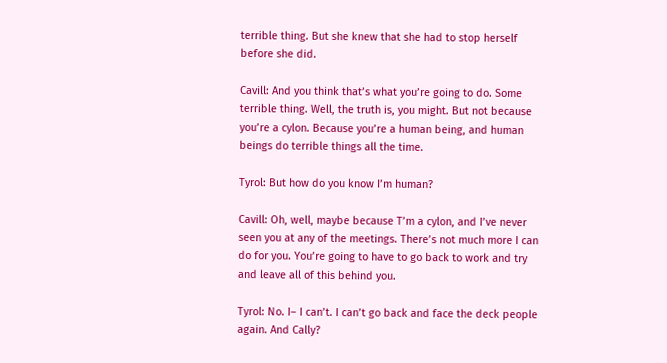terrible thing. But she knew that she had to stop herself before she did.

Cavill: And you think that’s what you’re going to do. Some terrible thing. Well, the truth is, you might. But not because you’re a cylon. Because you’re a human being, and human beings do terrible things all the time.

Tyrol: But how do you know I’m human?

Cavill: Oh, well, maybe because T’m a cylon, and I’ve never seen you at any of the meetings. There’s not much more I can do for you. You’re going to have to go back to work and try and leave all of this behind you.

Tyrol: No. I– I can’t. I can’t go back and face the deck people again. And Cally?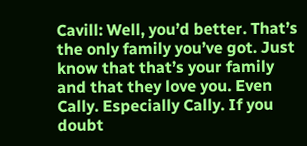Cavill: Well, you’d better. That’s the only family you’ve got. Just know that that’s your family and that they love you. Even Cally. Especially Cally. If you doubt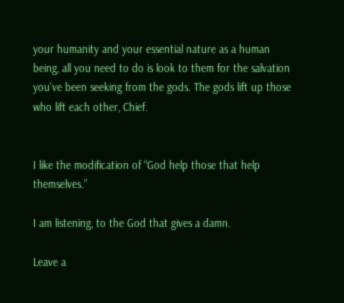your humanity and your essential nature as a human being, all you need to do is look to them for the salvation you’ve been seeking from the gods. The gods lift up those who lift each other, Chief.


I like the modification of “God help those that help themselves.”

I am listening, to the God that gives a damn.

Leave a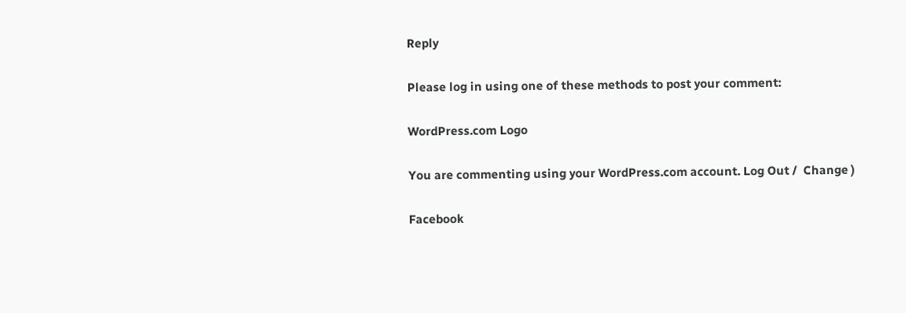Reply

Please log in using one of these methods to post your comment:

WordPress.com Logo

You are commenting using your WordPress.com account. Log Out /  Change )

Facebook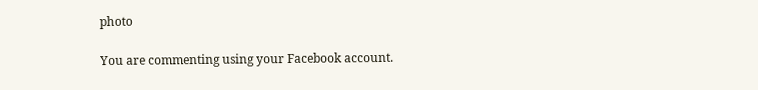photo

You are commenting using your Facebook account.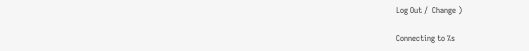Log Out /  Change )

Connecting to %s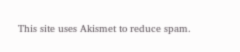This site uses Akismet to reduce spam.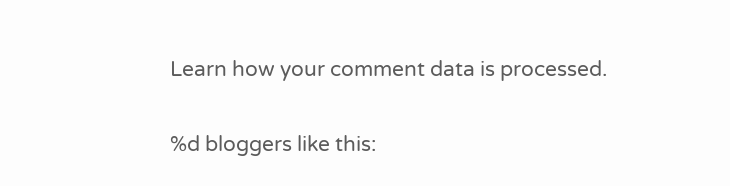Learn how your comment data is processed.

%d bloggers like this: